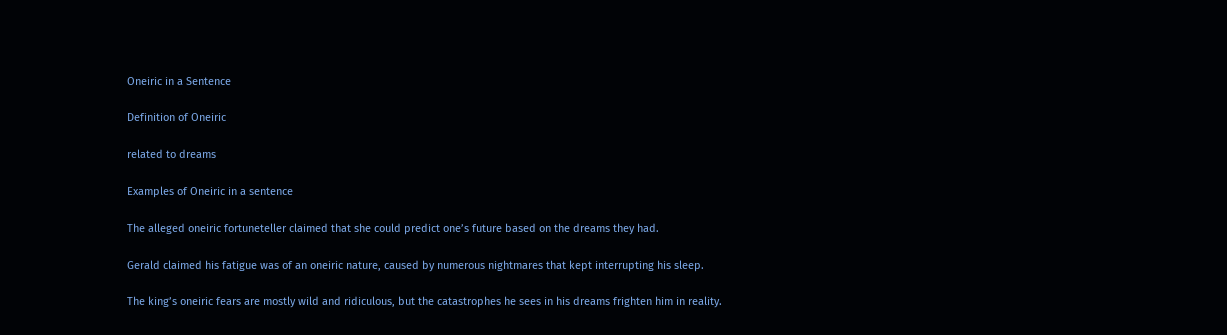Oneiric in a Sentence

Definition of Oneiric

related to dreams

Examples of Oneiric in a sentence

The alleged oneiric fortuneteller claimed that she could predict one’s future based on the dreams they had.

Gerald claimed his fatigue was of an oneiric nature, caused by numerous nightmares that kept interrupting his sleep.

The king’s oneiric fears are mostly wild and ridiculous, but the catastrophes he sees in his dreams frighten him in reality.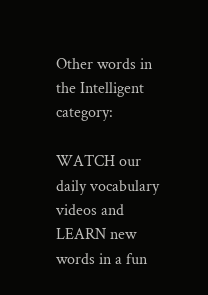Other words in the Intelligent category:

WATCH our daily vocabulary videos and LEARN new words in a fun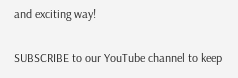and exciting way!

SUBSCRIBE to our YouTube channel to keep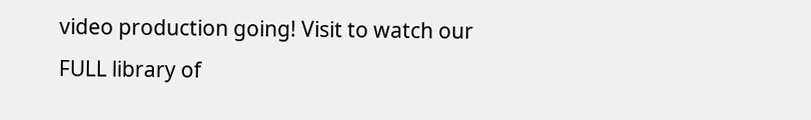video production going! Visit to watch our FULL library of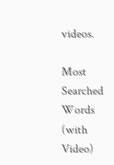videos.

Most Searched Words (with Video)